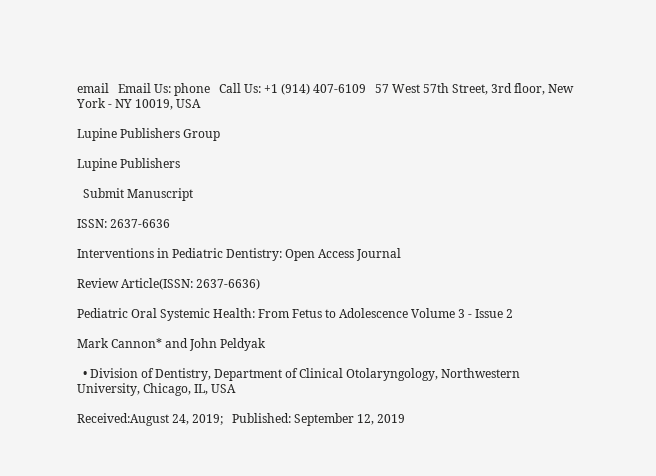email   Email Us: phone   Call Us: +1 (914) 407-6109   57 West 57th Street, 3rd floor, New York - NY 10019, USA

Lupine Publishers Group

Lupine Publishers

  Submit Manuscript

ISSN: 2637-6636

Interventions in Pediatric Dentistry: Open Access Journal

Review Article(ISSN: 2637-6636)

Pediatric Oral Systemic Health: From Fetus to Adolescence Volume 3 - Issue 2

Mark Cannon* and John Peldyak

  • Division of Dentistry, Department of Clinical Otolaryngology, Northwestern University, Chicago, IL, USA

Received:August 24, 2019;   Published: September 12, 2019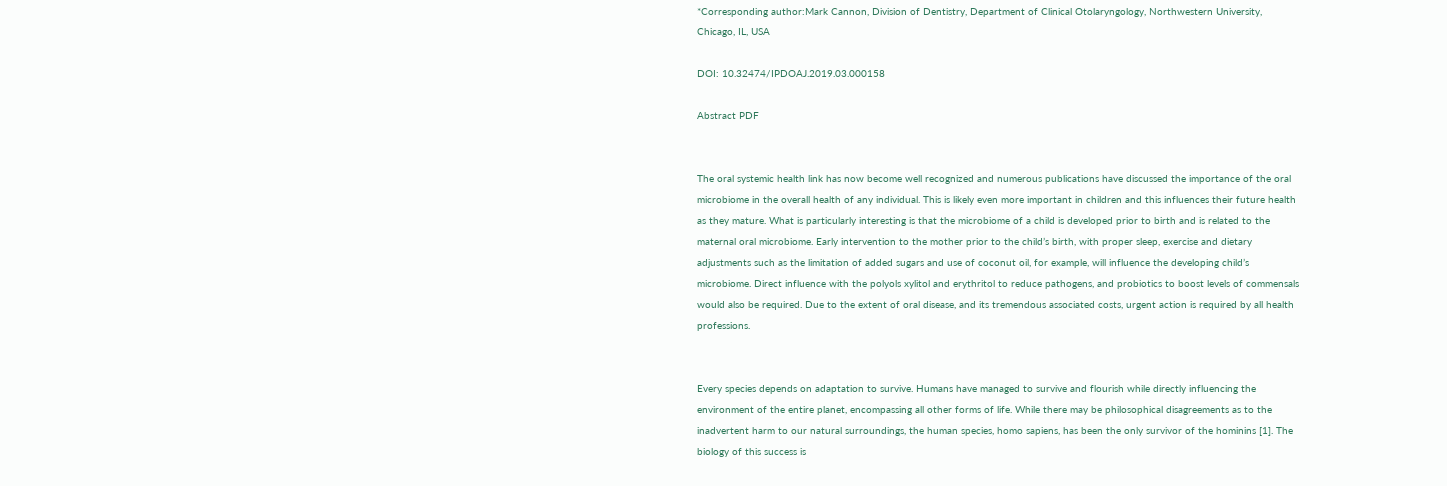*Corresponding author:Mark Cannon, Division of Dentistry, Department of Clinical Otolaryngology, Northwestern University, Chicago, IL, USA

DOI: 10.32474/IPDOAJ.2019.03.000158

Abstract PDF


The oral systemic health link has now become well recognized and numerous publications have discussed the importance of the oral microbiome in the overall health of any individual. This is likely even more important in children and this influences their future health as they mature. What is particularly interesting is that the microbiome of a child is developed prior to birth and is related to the maternal oral microbiome. Early intervention to the mother prior to the child’s birth, with proper sleep, exercise and dietary adjustments such as the limitation of added sugars and use of coconut oil, for example, will influence the developing child’s microbiome. Direct influence with the polyols xylitol and erythritol to reduce pathogens, and probiotics to boost levels of commensals would also be required. Due to the extent of oral disease, and its tremendous associated costs, urgent action is required by all health professions.


Every species depends on adaptation to survive. Humans have managed to survive and flourish while directly influencing the environment of the entire planet, encompassing all other forms of life. While there may be philosophical disagreements as to the inadvertent harm to our natural surroundings, the human species, homo sapiens, has been the only survivor of the hominins [1]. The biology of this success is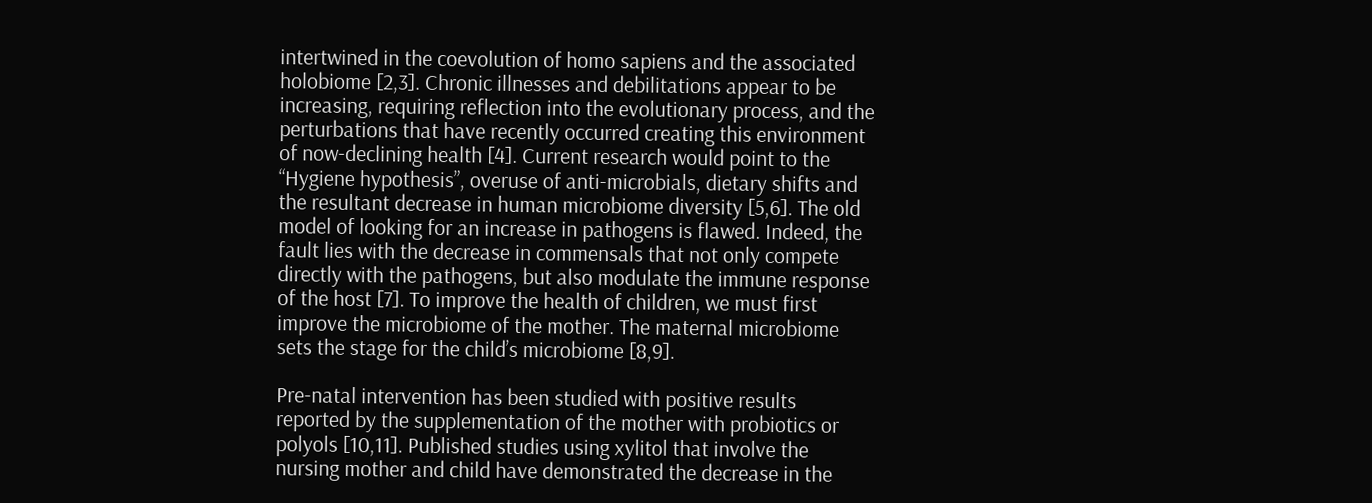intertwined in the coevolution of homo sapiens and the associated holobiome [2,3]. Chronic illnesses and debilitations appear to be increasing, requiring reflection into the evolutionary process, and the perturbations that have recently occurred creating this environment of now-declining health [4]. Current research would point to the “Hygiene hypothesis”, overuse of anti-microbials, dietary shifts and the resultant decrease in human microbiome diversity [5,6]. The old model of looking for an increase in pathogens is flawed. Indeed, the fault lies with the decrease in commensals that not only compete directly with the pathogens, but also modulate the immune response of the host [7]. To improve the health of children, we must first improve the microbiome of the mother. The maternal microbiome sets the stage for the child’s microbiome [8,9].

Pre-natal intervention has been studied with positive results reported by the supplementation of the mother with probiotics or polyols [10,11]. Published studies using xylitol that involve the nursing mother and child have demonstrated the decrease in the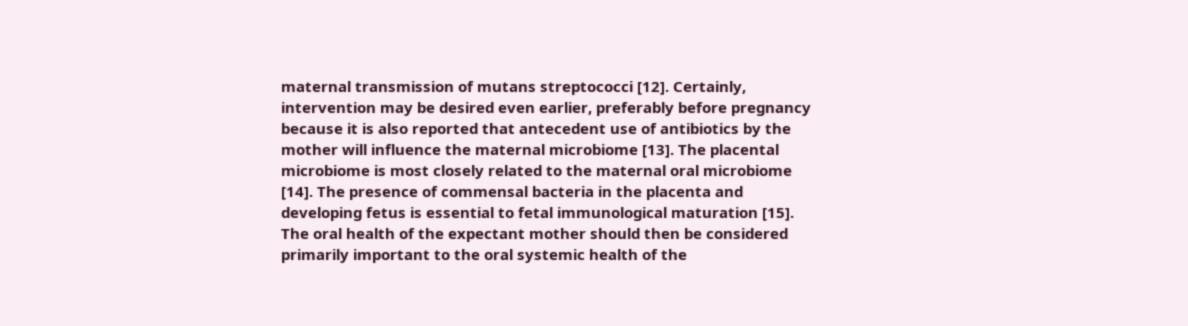maternal transmission of mutans streptococci [12]. Certainly, intervention may be desired even earlier, preferably before pregnancy because it is also reported that antecedent use of antibiotics by the mother will influence the maternal microbiome [13]. The placental microbiome is most closely related to the maternal oral microbiome [14]. The presence of commensal bacteria in the placenta and developing fetus is essential to fetal immunological maturation [15]. The oral health of the expectant mother should then be considered primarily important to the oral systemic health of the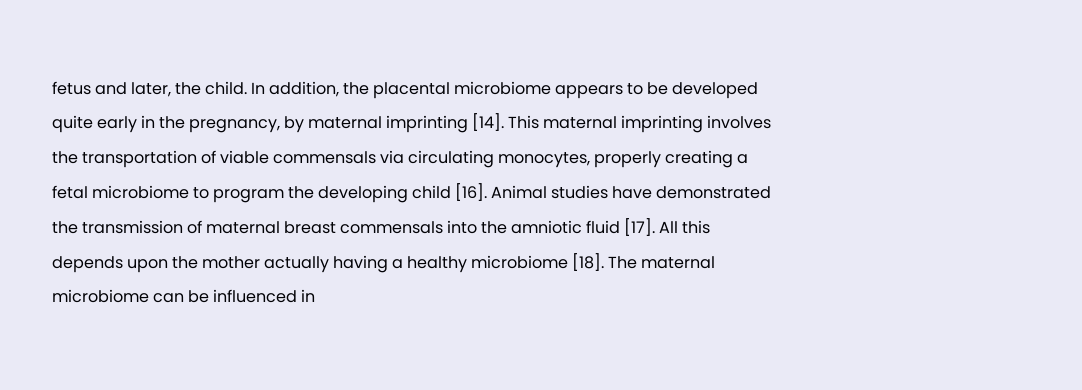fetus and later, the child. In addition, the placental microbiome appears to be developed quite early in the pregnancy, by maternal imprinting [14]. This maternal imprinting involves the transportation of viable commensals via circulating monocytes, properly creating a fetal microbiome to program the developing child [16]. Animal studies have demonstrated the transmission of maternal breast commensals into the amniotic fluid [17]. All this depends upon the mother actually having a healthy microbiome [18]. The maternal microbiome can be influenced in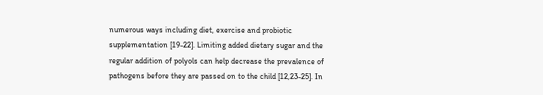numerous ways including diet, exercise and probiotic supplementation [19-22]. Limiting added dietary sugar and the regular addition of polyols can help decrease the prevalence of pathogens before they are passed on to the child [12,23-25]. In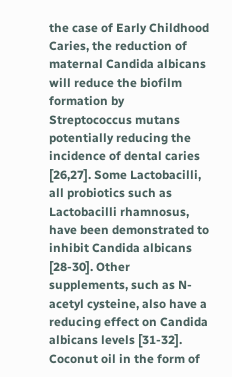the case of Early Childhood Caries, the reduction of maternal Candida albicans will reduce the biofilm formation by Streptococcus mutans potentially reducing the incidence of dental caries [26,27]. Some Lactobacilli, all probiotics such as Lactobacilli rhamnosus, have been demonstrated to inhibit Candida albicans [28-30]. Other supplements, such as N-acetyl cysteine, also have a reducing effect on Candida albicans levels [31-32]. Coconut oil in the form of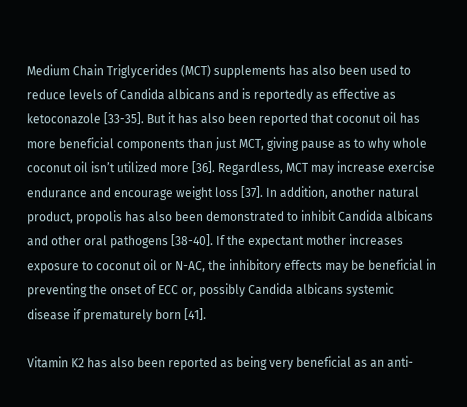Medium Chain Triglycerides (MCT) supplements has also been used to reduce levels of Candida albicans and is reportedly as effective as ketoconazole [33-35]. But it has also been reported that coconut oil has more beneficial components than just MCT, giving pause as to why whole coconut oil isn’t utilized more [36]. Regardless, MCT may increase exercise endurance and encourage weight loss [37]. In addition, another natural product, propolis has also been demonstrated to inhibit Candida albicans and other oral pathogens [38-40]. If the expectant mother increases exposure to coconut oil or N-AC, the inhibitory effects may be beneficial in preventing the onset of ECC or, possibly Candida albicans systemic disease if prematurely born [41].

Vitamin K2 has also been reported as being very beneficial as an anti-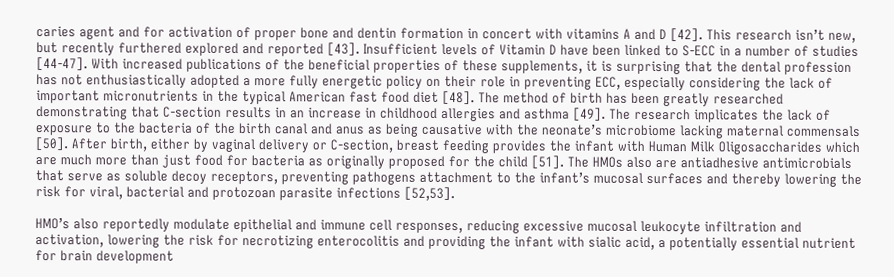caries agent and for activation of proper bone and dentin formation in concert with vitamins A and D [42]. This research isn’t new, but recently furthered explored and reported [43]. Insufficient levels of Vitamin D have been linked to S-ECC in a number of studies [44-47]. With increased publications of the beneficial properties of these supplements, it is surprising that the dental profession has not enthusiastically adopted a more fully energetic policy on their role in preventing ECC, especially considering the lack of important micronutrients in the typical American fast food diet [48]. The method of birth has been greatly researched demonstrating that C-section results in an increase in childhood allergies and asthma [49]. The research implicates the lack of exposure to the bacteria of the birth canal and anus as being causative with the neonate’s microbiome lacking maternal commensals [50]. After birth, either by vaginal delivery or C-section, breast feeding provides the infant with Human Milk Oligosaccharides which are much more than just food for bacteria as originally proposed for the child [51]. The HMOs also are antiadhesive antimicrobials that serve as soluble decoy receptors, preventing pathogens attachment to the infant’s mucosal surfaces and thereby lowering the risk for viral, bacterial and protozoan parasite infections [52,53].

HMO’s also reportedly modulate epithelial and immune cell responses, reducing excessive mucosal leukocyte infiltration and activation, lowering the risk for necrotizing enterocolitis and providing the infant with sialic acid, a potentially essential nutrient for brain development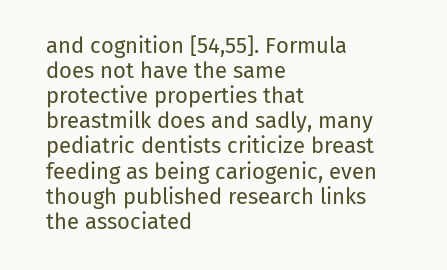and cognition [54,55]. Formula does not have the same protective properties that breastmilk does and sadly, many pediatric dentists criticize breast feeding as being cariogenic, even though published research links the associated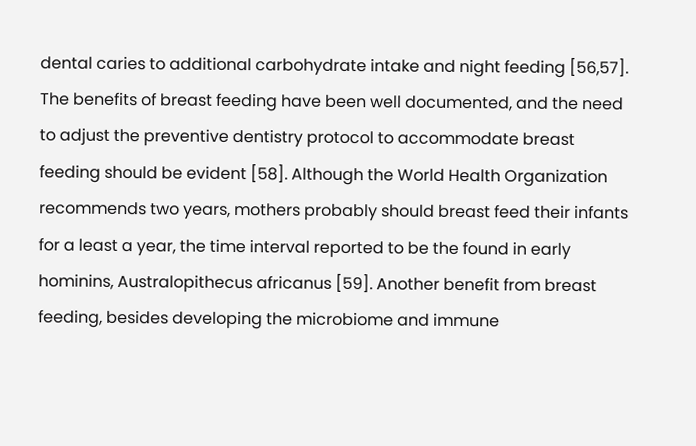dental caries to additional carbohydrate intake and night feeding [56,57]. The benefits of breast feeding have been well documented, and the need to adjust the preventive dentistry protocol to accommodate breast feeding should be evident [58]. Although the World Health Organization recommends two years, mothers probably should breast feed their infants for a least a year, the time interval reported to be the found in early hominins, Australopithecus africanus [59]. Another benefit from breast feeding, besides developing the microbiome and immune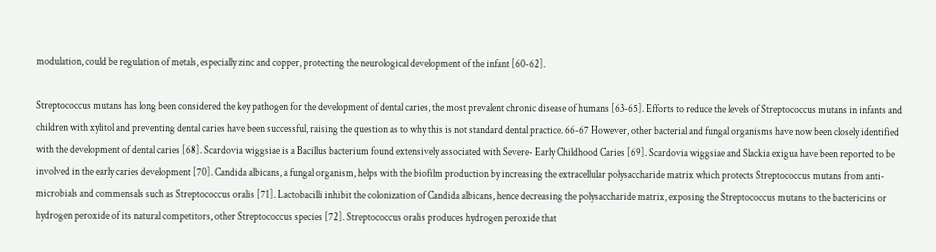modulation, could be regulation of metals, especially zinc and copper, protecting the neurological development of the infant [60-62].

Streptococcus mutans has long been considered the key pathogen for the development of dental caries, the most prevalent chronic disease of humans [63-65]. Efforts to reduce the levels of Streptococcus mutans in infants and children with xylitol and preventing dental caries have been successful, raising the question as to why this is not standard dental practice. 66-67 However, other bacterial and fungal organisms have now been closely identified with the development of dental caries [68]. Scardovia wiggsiae is a Bacillus bacterium found extensively associated with Severe- Early Childhood Caries [69]. Scardovia wiggsiae and Slackia exigua have been reported to be involved in the early caries development [70]. Candida albicans, a fungal organism, helps with the biofilm production by increasing the extracellular polysaccharide matrix which protects Streptococcus mutans from anti-microbials and commensals such as Streptococcus oralis [71]. Lactobacilli inhibit the colonization of Candida albicans, hence decreasing the polysaccharide matrix, exposing the Streptococcus mutans to the bactericins or hydrogen peroxide of its natural competitors, other Streptococcus species [72]. Streptococcus oralis produces hydrogen peroxide that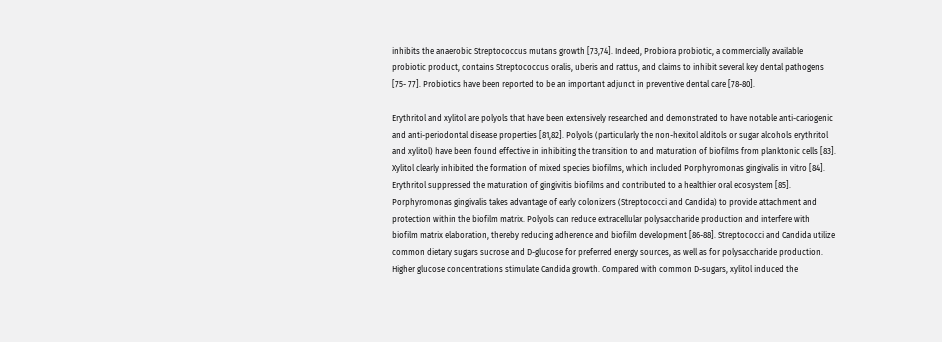inhibits the anaerobic Streptococcus mutans growth [73,74]. Indeed, Probiora probiotic, a commercially available probiotic product, contains Streptococcus oralis, uberis and rattus, and claims to inhibit several key dental pathogens [75- 77]. Probiotics have been reported to be an important adjunct in preventive dental care [78-80].

Erythritol and xylitol are polyols that have been extensively researched and demonstrated to have notable anti-cariogenic and anti-periodontal disease properties [81,82]. Polyols (particularly the non-hexitol alditols or sugar alcohols erythritol and xylitol) have been found effective in inhibiting the transition to and maturation of biofilms from planktonic cells [83]. Xylitol clearly inhibited the formation of mixed species biofilms, which included Porphyromonas gingivalis in vitro [84]. Erythritol suppressed the maturation of gingivitis biofilms and contributed to a healthier oral ecosystem [85]. Porphyromonas gingivalis takes advantage of early colonizers (Streptococci and Candida) to provide attachment and protection within the biofilm matrix. Polyols can reduce extracellular polysaccharide production and interfere with biofilm matrix elaboration, thereby reducing adherence and biofilm development [86-88]. Streptococci and Candida utilize common dietary sugars sucrose and D-glucose for preferred energy sources, as well as for polysaccharide production. Higher glucose concentrations stimulate Candida growth. Compared with common D-sugars, xylitol induced the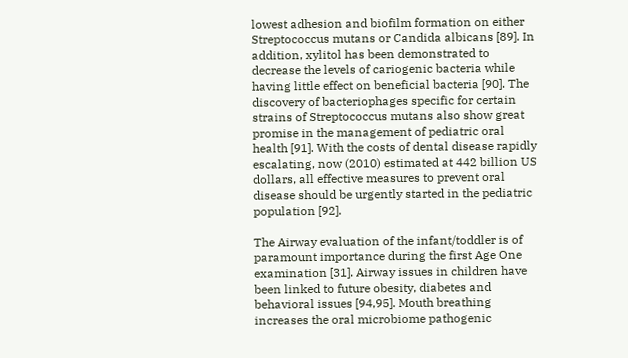lowest adhesion and biofilm formation on either Streptococcus mutans or Candida albicans [89]. In addition, xylitol has been demonstrated to decrease the levels of cariogenic bacteria while having little effect on beneficial bacteria [90]. The discovery of bacteriophages specific for certain strains of Streptococcus mutans also show great promise in the management of pediatric oral health [91]. With the costs of dental disease rapidly escalating, now (2010) estimated at 442 billion US dollars, all effective measures to prevent oral disease should be urgently started in the pediatric population [92].

The Airway evaluation of the infant/toddler is of paramount importance during the first Age One examination [31]. Airway issues in children have been linked to future obesity, diabetes and behavioral issues [94,95]. Mouth breathing increases the oral microbiome pathogenic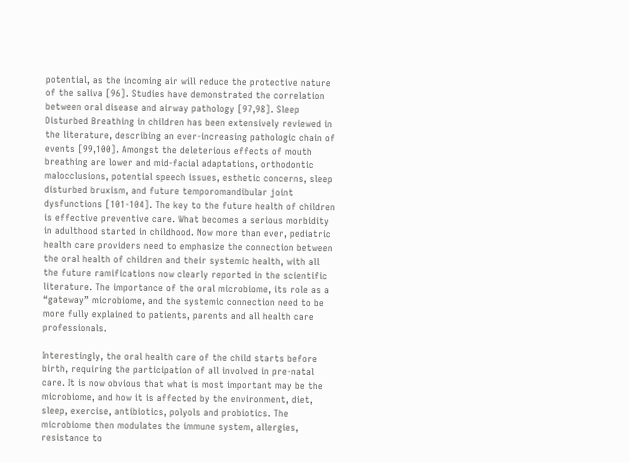potential, as the incoming air will reduce the protective nature of the saliva [96]. Studies have demonstrated the correlation between oral disease and airway pathology [97,98]. Sleep Disturbed Breathing in children has been extensively reviewed in the literature, describing an ever-increasing pathologic chain of events [99,100]. Amongst the deleterious effects of mouth breathing are lower and mid-facial adaptations, orthodontic malocclusions, potential speech issues, esthetic concerns, sleep disturbed bruxism, and future temporomandibular joint dysfunctions [101-104]. The key to the future health of children is effective preventive care. What becomes a serious morbidity in adulthood started in childhood. Now more than ever, pediatric health care providers need to emphasize the connection between the oral health of children and their systemic health, with all the future ramifications now clearly reported in the scientific literature. The importance of the oral microbiome, its role as a “gateway” microbiome, and the systemic connection need to be more fully explained to patients, parents and all health care professionals.

Interestingly, the oral health care of the child starts before birth, requiring the participation of all involved in pre-natal care. It is now obvious that what is most important may be the microbiome, and how it is affected by the environment, diet, sleep, exercise, antibiotics, polyols and probiotics. The microbiome then modulates the immune system, allergies, resistance to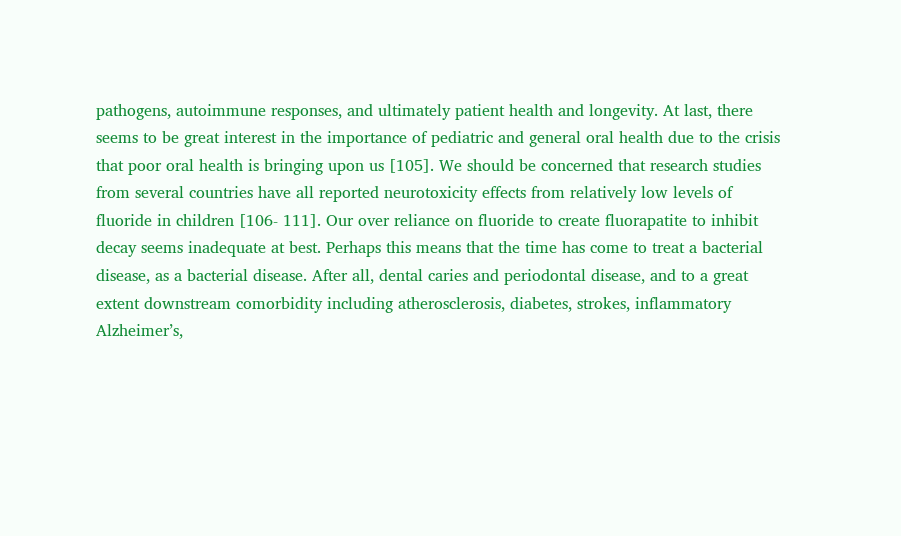pathogens, autoimmune responses, and ultimately patient health and longevity. At last, there seems to be great interest in the importance of pediatric and general oral health due to the crisis that poor oral health is bringing upon us [105]. We should be concerned that research studies from several countries have all reported neurotoxicity effects from relatively low levels of fluoride in children [106- 111]. Our over reliance on fluoride to create fluorapatite to inhibit decay seems inadequate at best. Perhaps this means that the time has come to treat a bacterial disease, as a bacterial disease. After all, dental caries and periodontal disease, and to a great extent downstream comorbidity including atherosclerosis, diabetes, strokes, inflammatory Alzheimer’s,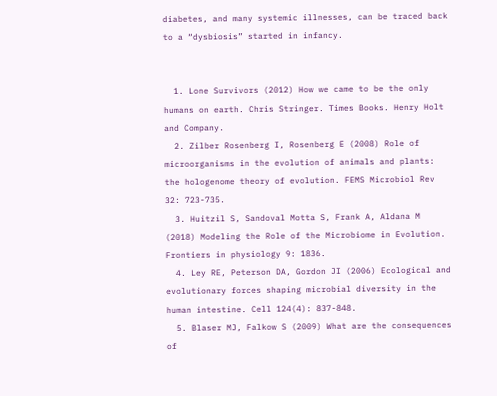diabetes, and many systemic illnesses, can be traced back to a “dysbiosis” started in infancy.


  1. Lone Survivors (2012) How we came to be the only humans on earth. Chris Stringer. Times Books. Henry Holt and Company.
  2. Zilber Rosenberg I, Rosenberg E (2008) Role of microorganisms in the evolution of animals and plants: the hologenome theory of evolution. FEMS Microbiol Rev 32: 723-735.
  3. Huitzil S, Sandoval Motta S, Frank A, Aldana M (2018) Modeling the Role of the Microbiome in Evolution. Frontiers in physiology 9: 1836.
  4. Ley RE, Peterson DA, Gordon JI (2006) Ecological and evolutionary forces shaping microbial diversity in the human intestine. Cell 124(4): 837-848.
  5. Blaser MJ, Falkow S (2009) What are the consequences of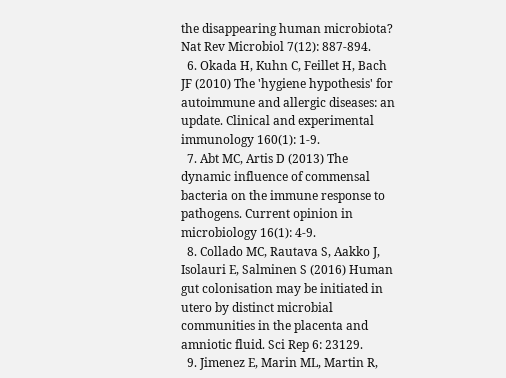the disappearing human microbiota? Nat Rev Microbiol 7(12): 887-894.
  6. Okada H, Kuhn C, Feillet H, Bach JF (2010) The 'hygiene hypothesis' for autoimmune and allergic diseases: an update. Clinical and experimental immunology 160(1): 1-9.
  7. Abt MC, Artis D (2013) The dynamic influence of commensal bacteria on the immune response to pathogens. Current opinion in microbiology 16(1): 4-9.
  8. Collado MC, Rautava S, Aakko J, Isolauri E, Salminen S (2016) Human gut colonisation may be initiated in utero by distinct microbial communities in the placenta and amniotic fluid. Sci Rep 6: 23129.
  9. Jimenez E, Marin ML, Martin R,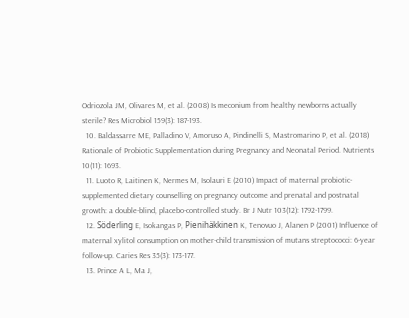Odriozola JM, Olivares M, et al. (2008) Is meconium from healthy newborns actually sterile? Res Microbiol 159(3): 187-193.
  10. Baldassarre ME, Palladino V, Amoruso A, Pindinelli S, Mastromarino P, et al. (2018) Rationale of Probiotic Supplementation during Pregnancy and Neonatal Period. Nutrients 10(11): 1693.
  11. Luoto R, Laitinen K, Nermes M, Isolauri E (2010) Impact of maternal probiotic-supplemented dietary counselling on pregnancy outcome and prenatal and postnatal growth: a double-blind, placebo-controlled study. Br J Nutr 103(12): 1792-1799.
  12. Söderling E, Isokangas P, Pienihäkkinen K, Tenovuo J, Alanen P (2001) Influence of maternal xylitol consumption on mother-child transmission of mutans streptococci: 6-year follow-up. Caries Res 35(3): 173-177.
  13. Prince A L, Ma J,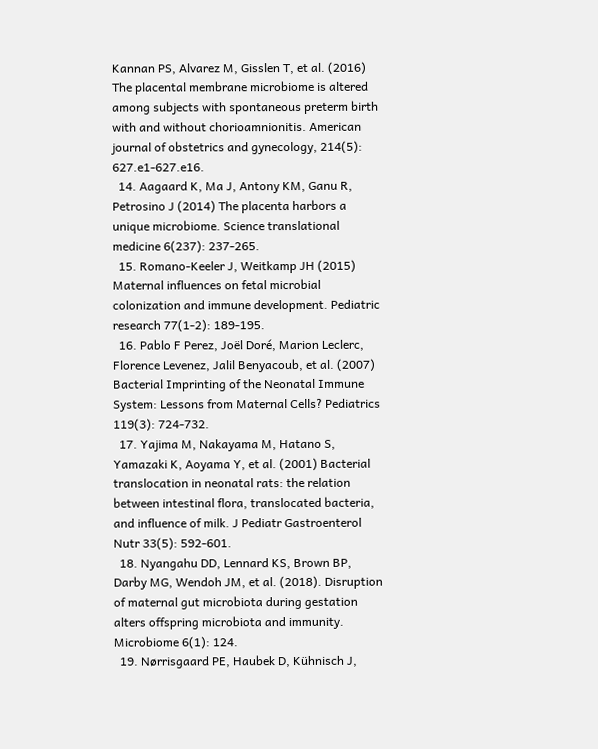Kannan PS, Alvarez M, Gisslen T, et al. (2016) The placental membrane microbiome is altered among subjects with spontaneous preterm birth with and without chorioamnionitis. American journal of obstetrics and gynecology, 214(5): 627.e1-627.e16.
  14. Aagaard K, Ma J, Antony KM, Ganu R, Petrosino J (2014) The placenta harbors a unique microbiome. Science translational medicine 6(237): 237-265.
  15. Romano-Keeler J, Weitkamp JH (2015) Maternal influences on fetal microbial colonization and immune development. Pediatric research 77(1-2): 189-195.
  16. Pablo F Perez, Joël Doré, Marion Leclerc, Florence Levenez, Jalil Benyacoub, et al. (2007) Bacterial Imprinting of the Neonatal Immune System: Lessons from Maternal Cells? Pediatrics 119(3): 724-732.
  17. Yajima M, Nakayama M, Hatano S, Yamazaki K, Aoyama Y, et al. (2001) Bacterial translocation in neonatal rats: the relation between intestinal flora, translocated bacteria, and influence of milk. J Pediatr Gastroenterol Nutr 33(5): 592-601.
  18. Nyangahu DD, Lennard KS, Brown BP, Darby MG, Wendoh JM, et al. (2018). Disruption of maternal gut microbiota during gestation alters offspring microbiota and immunity. Microbiome 6(1): 124.
  19. Nørrisgaard PE, Haubek D, Kühnisch J,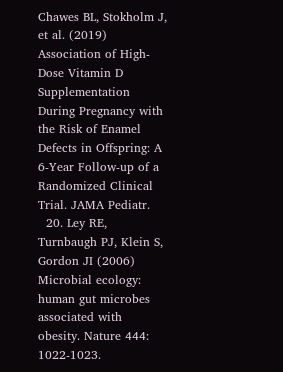Chawes BL, Stokholm J, et al. (2019) Association of High-Dose Vitamin D Supplementation During Pregnancy with the Risk of Enamel Defects in Offspring: A 6-Year Follow-up of a Randomized Clinical Trial. JAMA Pediatr.
  20. Ley RE, Turnbaugh PJ, Klein S, Gordon JI (2006) Microbial ecology: human gut microbes associated with obesity. Nature 444: 1022-1023.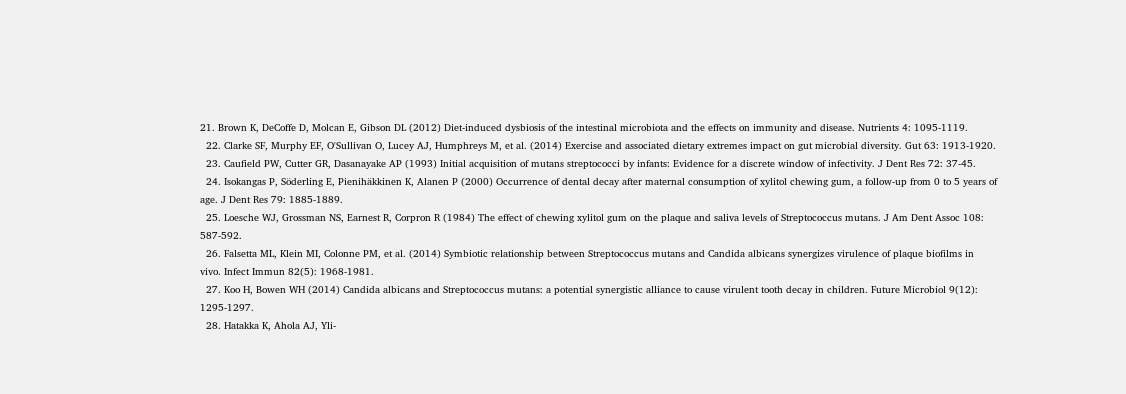21. Brown K, DeCoffe D, Molcan E, Gibson DL (2012) Diet-induced dysbiosis of the intestinal microbiota and the effects on immunity and disease. Nutrients 4: 1095-1119.
  22. Clarke SF, Murphy EF, O'Sullivan O, Lucey AJ, Humphreys M, et al. (2014) Exercise and associated dietary extremes impact on gut microbial diversity. Gut 63: 1913-1920.
  23. Caufield PW, Cutter GR, Dasanayake AP (1993) Initial acquisition of mutans streptococci by infants: Evidence for a discrete window of infectivity. J Dent Res 72: 37-45.
  24. Isokangas P, Söderling E, Pienihäkkinen K, Alanen P (2000) Occurrence of dental decay after maternal consumption of xylitol chewing gum, a follow-up from 0 to 5 years of age. J Dent Res 79: 1885-1889.
  25. Loesche WJ, Grossman NS, Earnest R, Corpron R (1984) The effect of chewing xylitol gum on the plaque and saliva levels of Streptococcus mutans. J Am Dent Assoc 108: 587-592.
  26. Falsetta ML, Klein MI, Colonne PM, et al. (2014) Symbiotic relationship between Streptococcus mutans and Candida albicans synergizes virulence of plaque biofilms in vivo. Infect Immun 82(5): 1968-1981.
  27. Koo H, Bowen WH (2014) Candida albicans and Streptococcus mutans: a potential synergistic alliance to cause virulent tooth decay in children. Future Microbiol 9(12): 1295-1297.
  28. Hatakka K, Ahola AJ, Yli-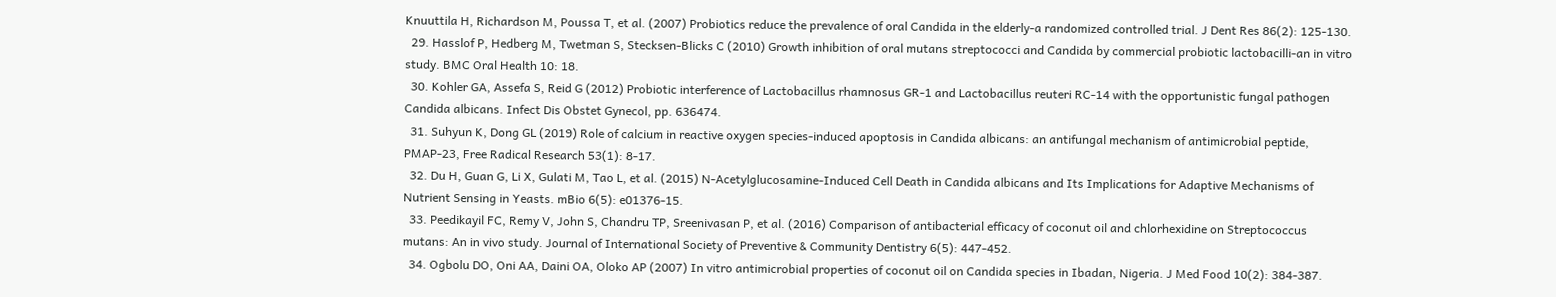Knuuttila H, Richardson M, Poussa T, et al. (2007) Probiotics reduce the prevalence of oral Candida in the elderly-a randomized controlled trial. J Dent Res 86(2): 125-130.
  29. Hasslof P, Hedberg M, Twetman S, Stecksen-Blicks C (2010) Growth inhibition of oral mutans streptococci and Candida by commercial probiotic lactobacilli-an in vitro study. BMC Oral Health 10: 18.
  30. Kohler GA, Assefa S, Reid G (2012) Probiotic interference of Lactobacillus rhamnosus GR-1 and Lactobacillus reuteri RC-14 with the opportunistic fungal pathogen Candida albicans. Infect Dis Obstet Gynecol, pp. 636474.
  31. Suhyun K, Dong GL (2019) Role of calcium in reactive oxygen species-induced apoptosis in Candida albicans: an antifungal mechanism of antimicrobial peptide, PMAP-23, Free Radical Research 53(1): 8-17.
  32. Du H, Guan G, Li X, Gulati M, Tao L, et al. (2015) N-Acetylglucosamine-Induced Cell Death in Candida albicans and Its Implications for Adaptive Mechanisms of Nutrient Sensing in Yeasts. mBio 6(5): e01376-15.
  33. Peedikayil FC, Remy V, John S, Chandru TP, Sreenivasan P, et al. (2016) Comparison of antibacterial efficacy of coconut oil and chlorhexidine on Streptococcus mutans: An in vivo study. Journal of International Society of Preventive & Community Dentistry 6(5): 447-452.
  34. Ogbolu DO, Oni AA, Daini OA, Oloko AP (2007) In vitro antimicrobial properties of coconut oil on Candida species in Ibadan, Nigeria. J Med Food 10(2): 384-387.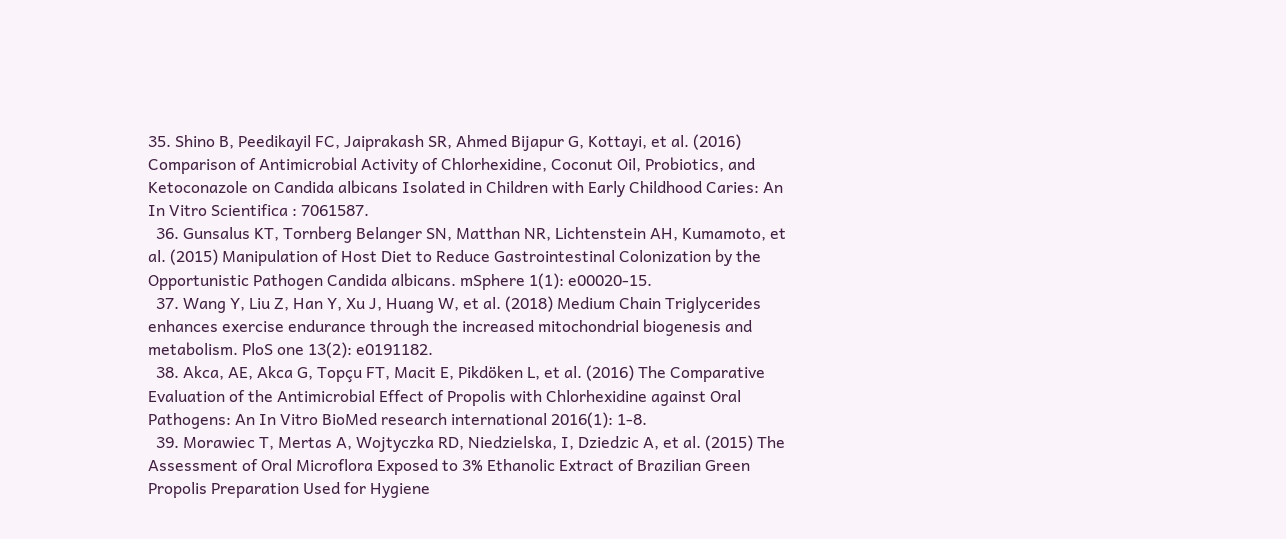35. Shino B, Peedikayil FC, Jaiprakash SR, Ahmed Bijapur G, Kottayi, et al. (2016) Comparison of Antimicrobial Activity of Chlorhexidine, Coconut Oil, Probiotics, and Ketoconazole on Candida albicans Isolated in Children with Early Childhood Caries: An In Vitro Scientifica : 7061587.
  36. Gunsalus KT, Tornberg Belanger SN, Matthan NR, Lichtenstein AH, Kumamoto, et al. (2015) Manipulation of Host Diet to Reduce Gastrointestinal Colonization by the Opportunistic Pathogen Candida albicans. mSphere 1(1): e00020-15.
  37. Wang Y, Liu Z, Han Y, Xu J, Huang W, et al. (2018) Medium Chain Triglycerides enhances exercise endurance through the increased mitochondrial biogenesis and metabolism. PloS one 13(2): e0191182.
  38. Akca, AE, Akca G, Topçu FT, Macit E, Pikdöken L, et al. (2016) The Comparative Evaluation of the Antimicrobial Effect of Propolis with Chlorhexidine against Oral Pathogens: An In Vitro BioMed research international 2016(1): 1-8.
  39. Morawiec T, Mertas A, Wojtyczka RD, Niedzielska, I, Dziedzic A, et al. (2015) The Assessment of Oral Microflora Exposed to 3% Ethanolic Extract of Brazilian Green Propolis Preparation Used for Hygiene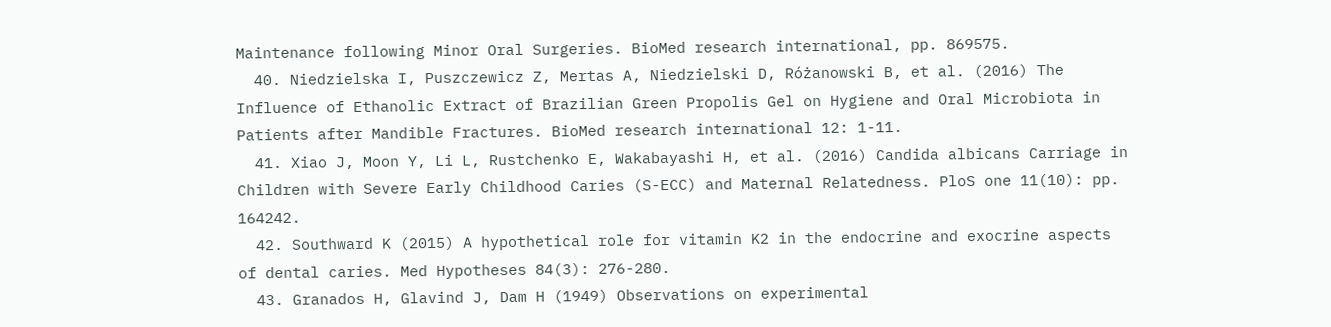Maintenance following Minor Oral Surgeries. BioMed research international, pp. 869575.
  40. Niedzielska I, Puszczewicz Z, Mertas A, Niedzielski D, Różanowski B, et al. (2016) The Influence of Ethanolic Extract of Brazilian Green Propolis Gel on Hygiene and Oral Microbiota in Patients after Mandible Fractures. BioMed research international 12: 1-11.
  41. Xiao J, Moon Y, Li L, Rustchenko E, Wakabayashi H, et al. (2016) Candida albicans Carriage in Children with Severe Early Childhood Caries (S-ECC) and Maternal Relatedness. PloS one 11(10): pp. 164242.
  42. Southward K (2015) A hypothetical role for vitamin K2 in the endocrine and exocrine aspects of dental caries. Med Hypotheses 84(3): 276-280.
  43. Granados H, Glavind J, Dam H (1949) Observations on experimental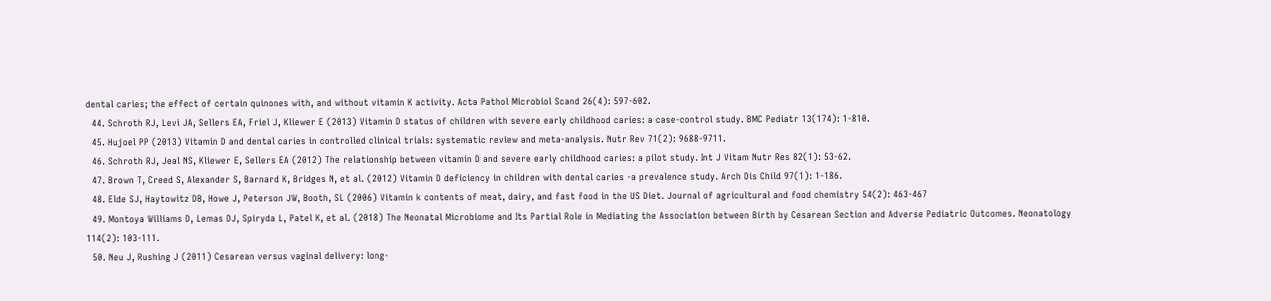dental caries; the effect of certain quinones with, and without vitamin K activity. Acta Pathol Microbiol Scand 26(4): 597-602.
  44. Schroth RJ, Levi JA, Sellers EA, Friel J, Kliewer E (2013) Vitamin D status of children with severe early childhood caries: a case-control study. BMC Pediatr 13(174): 1-810.
  45. Hujoel PP (2013) Vitamin D and dental caries in controlled clinical trials: systematic review and meta-analysis. Nutr Rev 71(2): 9688-9711.
  46. Schroth RJ, Jeal NS, Kliewer E, Sellers EA (2012) The relationship between vitamin D and severe early childhood caries: a pilot study. Int J Vitam Nutr Res 82(1): 53-62.
  47. Brown T, Creed S, Alexander S, Barnard K, Bridges N, et al. (2012) Vitamin D deficiency in children with dental caries -a prevalence study. Arch Dis Child 97(1): 1-186.
  48. Elde SJ, Haytowitz DB, Howe J, Peterson JW, Booth, SL (2006) Vitamin k contents of meat, dairy, and fast food in the US Diet. Journal of agricultural and food chemistry 54(2): 463-467
  49. Montoya Williams D, Lemas DJ, Spiryda L, Patel K, et al. (2018) The Neonatal Microbiome and Its Partial Role in Mediating the Association between Birth by Cesarean Section and Adverse Pediatric Outcomes. Neonatology 114(2): 103-111.
  50. Neu J, Rushing J (2011) Cesarean versus vaginal delivery: long-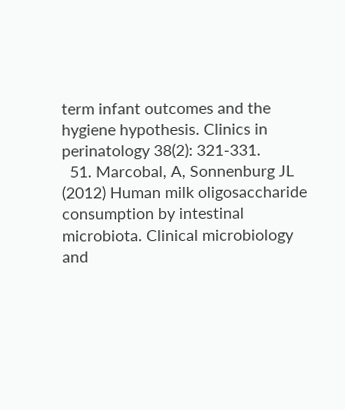term infant outcomes and the hygiene hypothesis. Clinics in perinatology 38(2): 321-331.
  51. Marcobal, A, Sonnenburg JL (2012) Human milk oligosaccharide consumption by intestinal microbiota. Clinical microbiology and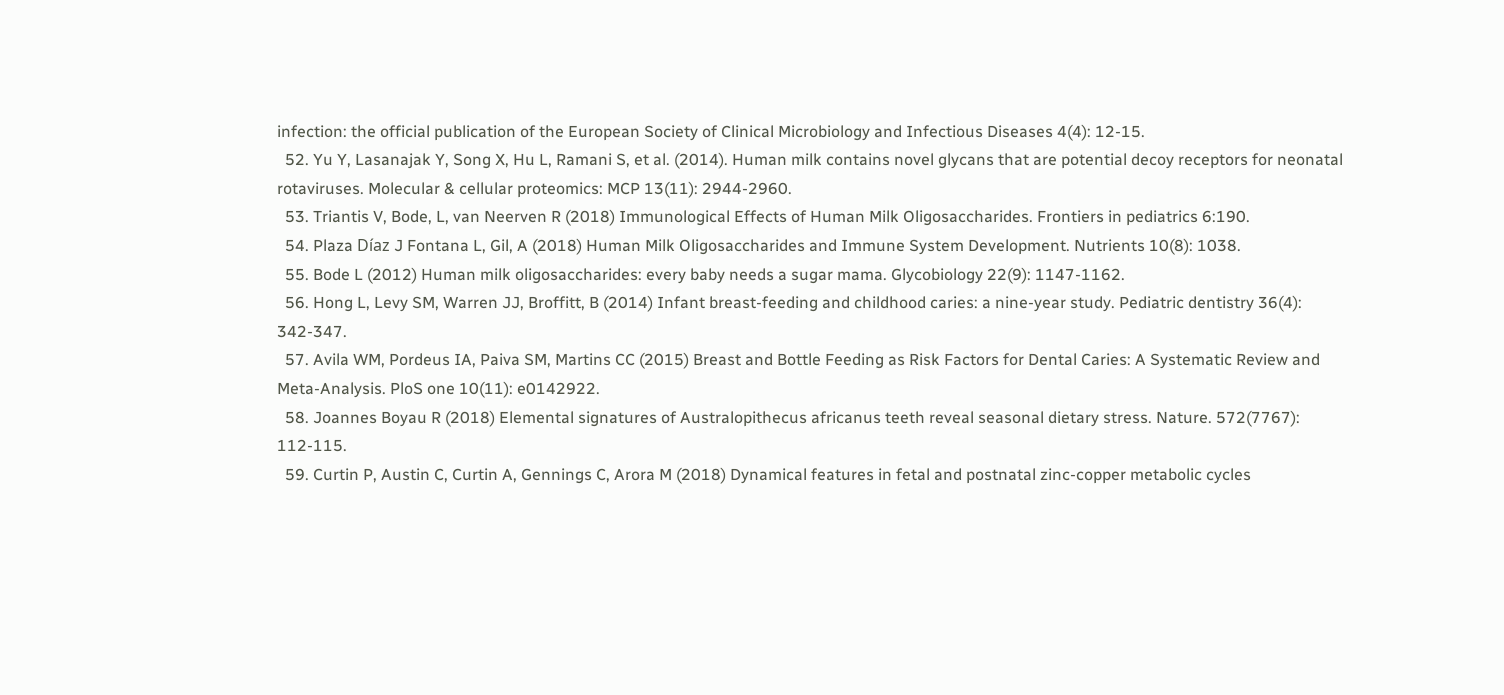infection: the official publication of the European Society of Clinical Microbiology and Infectious Diseases 4(4): 12-15.
  52. Yu Y, Lasanajak Y, Song X, Hu L, Ramani S, et al. (2014). Human milk contains novel glycans that are potential decoy receptors for neonatal rotaviruses. Molecular & cellular proteomics: MCP 13(11): 2944-2960.
  53. Triantis V, Bode, L, van Neerven R (2018) Immunological Effects of Human Milk Oligosaccharides. Frontiers in pediatrics 6:190.
  54. Plaza Díaz J Fontana L, Gil, A (2018) Human Milk Oligosaccharides and Immune System Development. Nutrients 10(8): 1038.
  55. Bode L (2012) Human milk oligosaccharides: every baby needs a sugar mama. Glycobiology 22(9): 1147-1162.
  56. Hong L, Levy SM, Warren JJ, Broffitt, B (2014) Infant breast-feeding and childhood caries: a nine-year study. Pediatric dentistry 36(4): 342-347.
  57. Avila WM, Pordeus IA, Paiva SM, Martins CC (2015) Breast and Bottle Feeding as Risk Factors for Dental Caries: A Systematic Review and Meta-Analysis. PloS one 10(11): e0142922.
  58. Joannes Boyau R (2018) Elemental signatures of Australopithecus africanus teeth reveal seasonal dietary stress. Nature. 572(7767): 112-115.
  59. Curtin P, Austin C, Curtin A, Gennings C, Arora M (2018) Dynamical features in fetal and postnatal zinc-copper metabolic cycles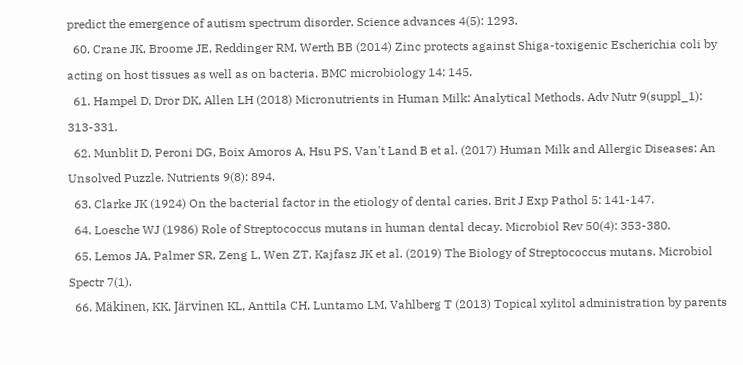predict the emergence of autism spectrum disorder. Science advances 4(5): 1293.
  60. Crane JK, Broome JE, Reddinger RM, Werth BB (2014) Zinc protects against Shiga-toxigenic Escherichia coli by acting on host tissues as well as on bacteria. BMC microbiology 14: 145.
  61. Hampel D, Dror DK, Allen LH (2018) Micronutrients in Human Milk: Analytical Methods. Adv Nutr 9(suppl_1): 313-331.
  62. Munblit D, Peroni DG, Boix Amoros A, Hsu PS, Van't Land B et al. (2017) Human Milk and Allergic Diseases: An Unsolved Puzzle. Nutrients 9(8): 894.
  63. Clarke JK (1924) On the bacterial factor in the etiology of dental caries. Brit J Exp Pathol 5: 141-147.
  64. Loesche WJ (1986) Role of Streptococcus mutans in human dental decay. Microbiol Rev 50(4): 353-380.
  65. Lemos JA, Palmer SR, Zeng L, Wen ZT, Kajfasz JK et al. (2019) The Biology of Streptococcus mutans. Microbiol Spectr 7(1).
  66. Mäkinen, KK, Järvinen KL, Anttila CH, Luntamo LM, Vahlberg T (2013) Topical xylitol administration by parents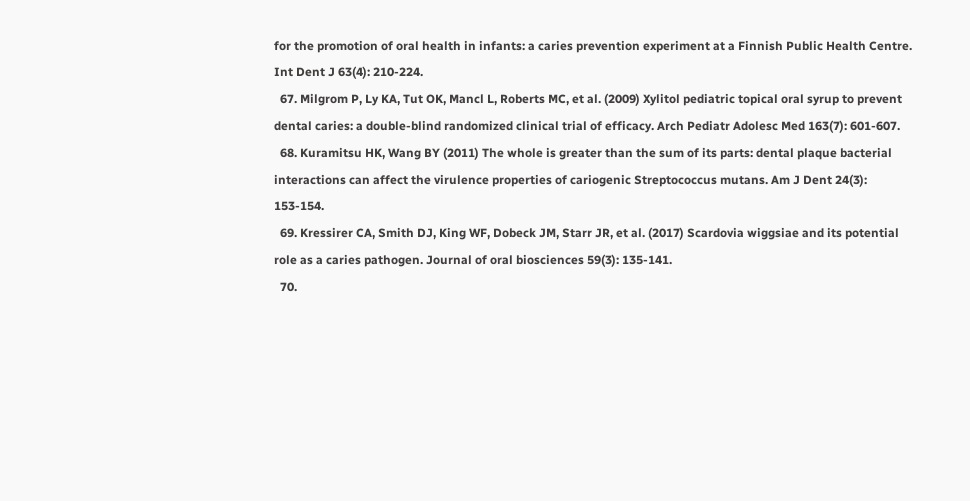for the promotion of oral health in infants: a caries prevention experiment at a Finnish Public Health Centre. Int Dent J 63(4): 210-224.
  67. Milgrom P, Ly KA, Tut OK, Mancl L, Roberts MC, et al. (2009) Xylitol pediatric topical oral syrup to prevent dental caries: a double-blind randomized clinical trial of efficacy. Arch Pediatr Adolesc Med 163(7): 601-607.
  68. Kuramitsu HK, Wang BY (2011) The whole is greater than the sum of its parts: dental plaque bacterial interactions can affect the virulence properties of cariogenic Streptococcus mutans. Am J Dent 24(3): 153-154.
  69. Kressirer CA, Smith DJ, King WF, Dobeck JM, Starr JR, et al. (2017) Scardovia wiggsiae and its potential role as a caries pathogen. Journal of oral biosciences 59(3): 135-141.
  70.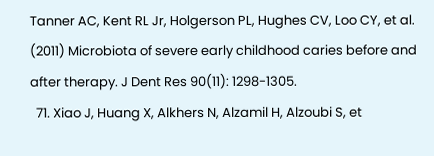Tanner AC, Kent RL Jr, Holgerson PL, Hughes CV, Loo CY, et al. (2011) Microbiota of severe early childhood caries before and after therapy. J Dent Res 90(11): 1298-1305.
  71. Xiao J, Huang X, Alkhers N, Alzamil H, Alzoubi S, et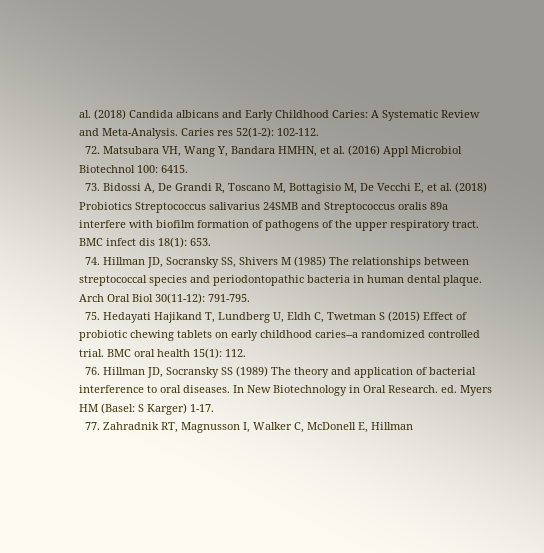al. (2018) Candida albicans and Early Childhood Caries: A Systematic Review and Meta-Analysis. Caries res 52(1-2): 102-112.
  72. Matsubara VH, Wang Y, Bandara HMHN, et al. (2016) Appl Microbiol Biotechnol 100: 6415.
  73. Bidossi A, De Grandi R, Toscano M, Bottagisio M, De Vecchi E, et al. (2018) Probiotics Streptococcus salivarius 24SMB and Streptococcus oralis 89a interfere with biofilm formation of pathogens of the upper respiratory tract. BMC infect dis 18(1): 653.
  74. Hillman JD, Socransky SS, Shivers M (1985) The relationships between streptococcal species and periodontopathic bacteria in human dental plaque. Arch Oral Biol 30(11-12): 791-795.
  75. Hedayati Hajikand T, Lundberg U, Eldh C, Twetman S (2015) Effect of probiotic chewing tablets on early childhood caries--a randomized controlled trial. BMC oral health 15(1): 112.
  76. Hillman JD, Socransky SS (1989) The theory and application of bacterial interference to oral diseases. In New Biotechnology in Oral Research. ed. Myers HM (Basel: S Karger) 1-17.
  77. Zahradnik RT, Magnusson I, Walker C, McDonell E, Hillman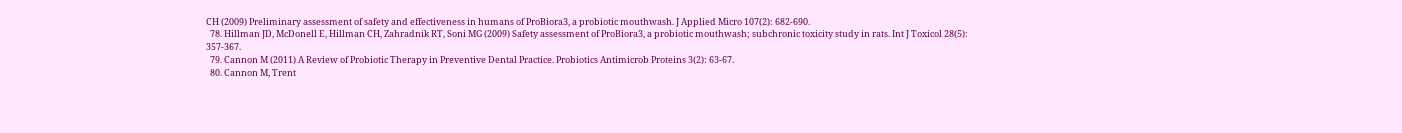CH (2009) Preliminary assessment of safety and effectiveness in humans of ProBiora3, a probiotic mouthwash. J Applied Micro 107(2): 682-690.
  78. Hillman JD, McDonell E, Hillman CH, Zahradnik RT, Soni MG (2009) Safety assessment of ProBiora3, a probiotic mouthwash; subchronic toxicity study in rats. Int J Toxicol 28(5): 357-367.
  79. Cannon M (2011) A Review of Probiotic Therapy in Preventive Dental Practice. Probiotics Antimicrob Proteins 3(2): 63-67.
  80. Cannon M, Trent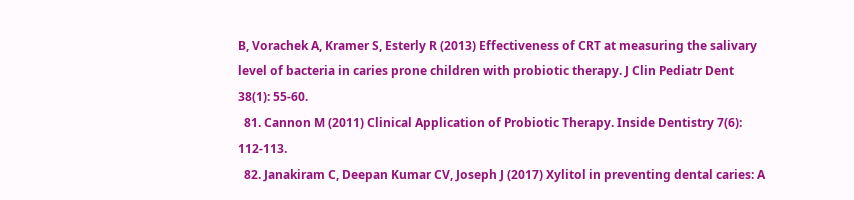B, Vorachek A, Kramer S, Esterly R (2013) Effectiveness of CRT at measuring the salivary level of bacteria in caries prone children with probiotic therapy. J Clin Pediatr Dent 38(1): 55-60.
  81. Cannon M (2011) Clinical Application of Probiotic Therapy. Inside Dentistry 7(6): 112-113.
  82. Janakiram C, Deepan Kumar CV, Joseph J (2017) Xylitol in preventing dental caries: A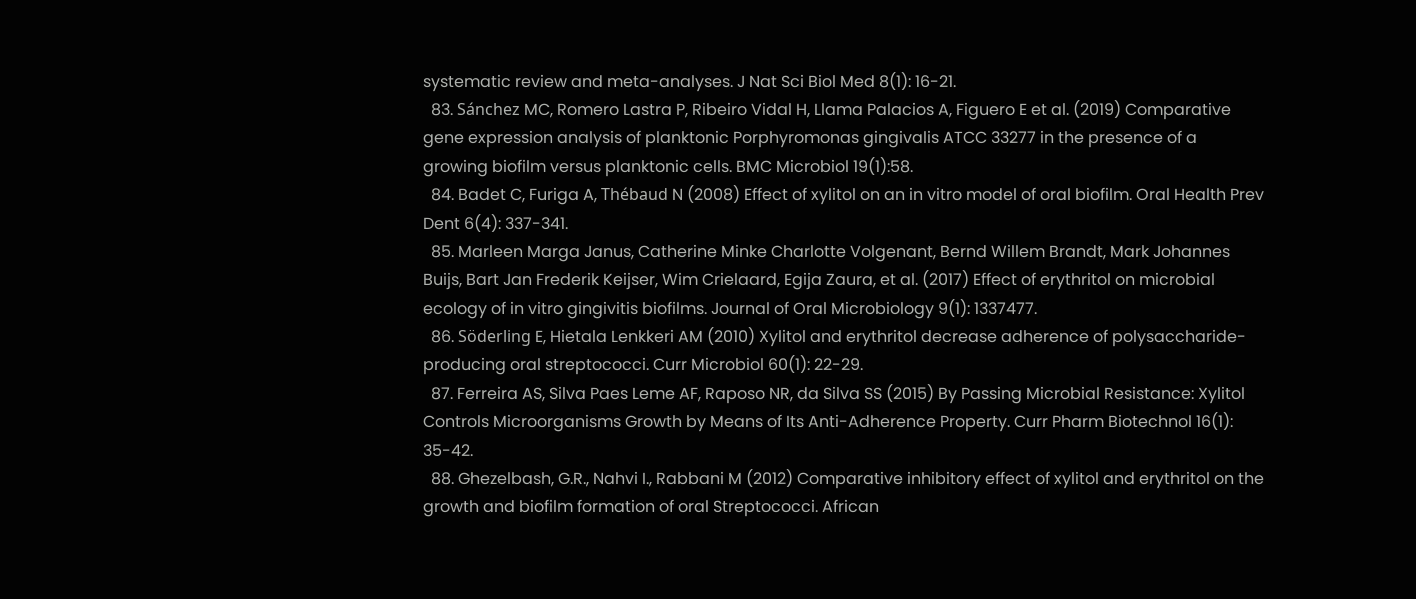systematic review and meta-analyses. J Nat Sci Biol Med 8(1): 16-21.
  83. Sánchez MC, Romero Lastra P, Ribeiro Vidal H, Llama Palacios A, Figuero E et al. (2019) Comparative gene expression analysis of planktonic Porphyromonas gingivalis ATCC 33277 in the presence of a growing biofilm versus planktonic cells. BMC Microbiol 19(1):58.
  84. Badet C, Furiga A, Thébaud N (2008) Effect of xylitol on an in vitro model of oral biofilm. Oral Health Prev Dent 6(4): 337-341.
  85. Marleen Marga Janus, Catherine Minke Charlotte Volgenant, Bernd Willem Brandt, Mark Johannes Buijs, Bart Jan Frederik Keijser, Wim Crielaard, Egija Zaura, et al. (2017) Effect of erythritol on microbial ecology of in vitro gingivitis biofilms. Journal of Oral Microbiology 9(1): 1337477.
  86. Söderling E, Hietala Lenkkeri AM (2010) Xylitol and erythritol decrease adherence of polysaccharide-producing oral streptococci. Curr Microbiol 60(1): 22-29.
  87. Ferreira AS, Silva Paes Leme AF, Raposo NR, da Silva SS (2015) By Passing Microbial Resistance: Xylitol Controls Microorganisms Growth by Means of Its Anti-Adherence Property. Curr Pharm Biotechnol 16(1): 35-42.
  88. Ghezelbash, G.R., Nahvi I., Rabbani M (2012) Comparative inhibitory effect of xylitol and erythritol on the growth and biofilm formation of oral Streptococci. African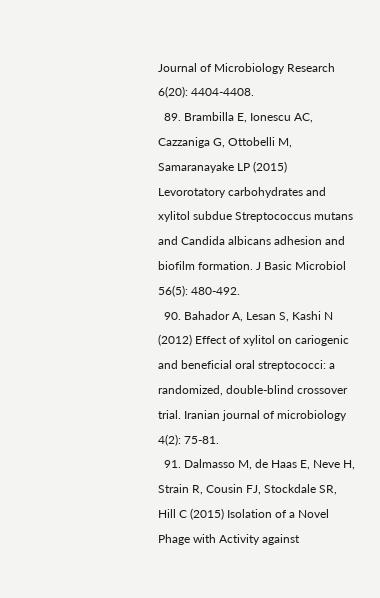Journal of Microbiology Research 6(20): 4404-4408.
  89. Brambilla E, Ionescu AC, Cazzaniga G, Ottobelli M, Samaranayake LP (2015) Levorotatory carbohydrates and xylitol subdue Streptococcus mutans and Candida albicans adhesion and biofilm formation. J Basic Microbiol 56(5): 480-492.
  90. Bahador A, Lesan S, Kashi N (2012) Effect of xylitol on cariogenic and beneficial oral streptococci: a randomized, double-blind crossover trial. Iranian journal of microbiology 4(2): 75-81.
  91. Dalmasso M, de Haas E, Neve H, Strain R, Cousin FJ, Stockdale SR, Hill C (2015) Isolation of a Novel Phage with Activity against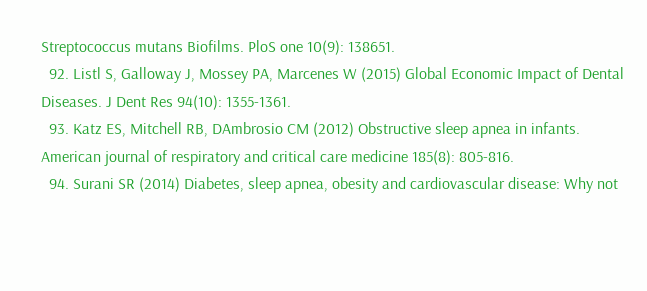Streptococcus mutans Biofilms. PloS one 10(9): 138651.
  92. Listl S, Galloway J, Mossey PA, Marcenes W (2015) Global Economic Impact of Dental Diseases. J Dent Res 94(10): 1355-1361.
  93. Katz ES, Mitchell RB, DAmbrosio CM (2012) Obstructive sleep apnea in infants. American journal of respiratory and critical care medicine 185(8): 805-816.
  94. Surani SR (2014) Diabetes, sleep apnea, obesity and cardiovascular disease: Why not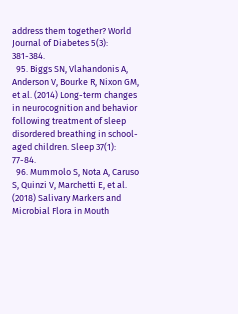address them together? World Journal of Diabetes 5(3): 381-384.
  95. Biggs SN, Vlahandonis A, Anderson V, Bourke R, Nixon GM, et al. (2014) Long-term changes in neurocognition and behavior following treatment of sleep disordered breathing in school-aged children. Sleep 37(1): 77-84.
  96. Mummolo S, Nota A, Caruso S, Quinzi V, Marchetti E, et al. (2018) Salivary Markers and Microbial Flora in Mouth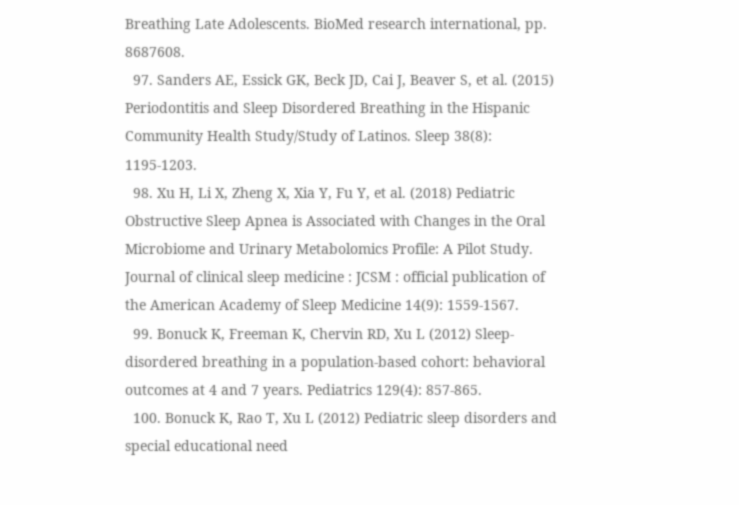Breathing Late Adolescents. BioMed research international, pp. 8687608.
  97. Sanders AE, Essick GK, Beck JD, Cai J, Beaver S, et al. (2015) Periodontitis and Sleep Disordered Breathing in the Hispanic Community Health Study/Study of Latinos. Sleep 38(8): 1195-1203.
  98. Xu H, Li X, Zheng X, Xia Y, Fu Y, et al. (2018) Pediatric Obstructive Sleep Apnea is Associated with Changes in the Oral Microbiome and Urinary Metabolomics Profile: A Pilot Study. Journal of clinical sleep medicine : JCSM : official publication of the American Academy of Sleep Medicine 14(9): 1559-1567.
  99. Bonuck K, Freeman K, Chervin RD, Xu L (2012) Sleep-disordered breathing in a population-based cohort: behavioral outcomes at 4 and 7 years. Pediatrics 129(4): 857-865.
  100. Bonuck K, Rao T, Xu L (2012) Pediatric sleep disorders and special educational need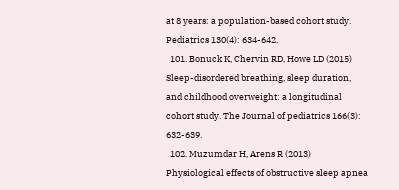at 8 years: a population-based cohort study. Pediatrics 130(4): 634-642.
  101. Bonuck K, Chervin RD, Howe LD (2015) Sleep-disordered breathing, sleep duration, and childhood overweight: a longitudinal cohort study. The Journal of pediatrics 166(3): 632-639.
  102. Muzumdar H, Arens R (2013) Physiological effects of obstructive sleep apnea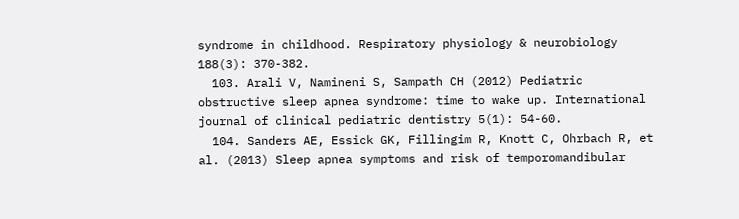syndrome in childhood. Respiratory physiology & neurobiology 188(3): 370-382.
  103. Arali V, Namineni S, Sampath CH (2012) Pediatric obstructive sleep apnea syndrome: time to wake up. International journal of clinical pediatric dentistry 5(1): 54-60.
  104. Sanders AE, Essick GK, Fillingim R, Knott C, Ohrbach R, et al. (2013) Sleep apnea symptoms and risk of temporomandibular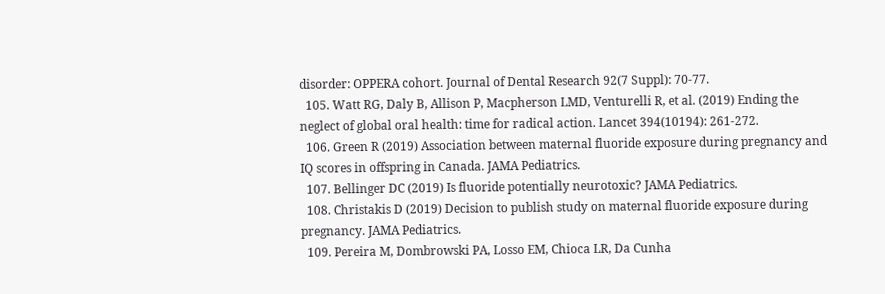disorder: OPPERA cohort. Journal of Dental Research 92(7 Suppl): 70-77.
  105. Watt RG, Daly B, Allison P, Macpherson LMD, Venturelli R, et al. (2019) Ending the neglect of global oral health: time for radical action. Lancet 394(10194): 261-272.
  106. Green R (2019) Association between maternal fluoride exposure during pregnancy and IQ scores in offspring in Canada. JAMA Pediatrics.
  107. Bellinger DC (2019) Is fluoride potentially neurotoxic? JAMA Pediatrics.
  108. Christakis D (2019) Decision to publish study on maternal fluoride exposure during pregnancy. JAMA Pediatrics.
  109. Pereira M, Dombrowski PA, Losso EM, Chioca LR, Da Cunha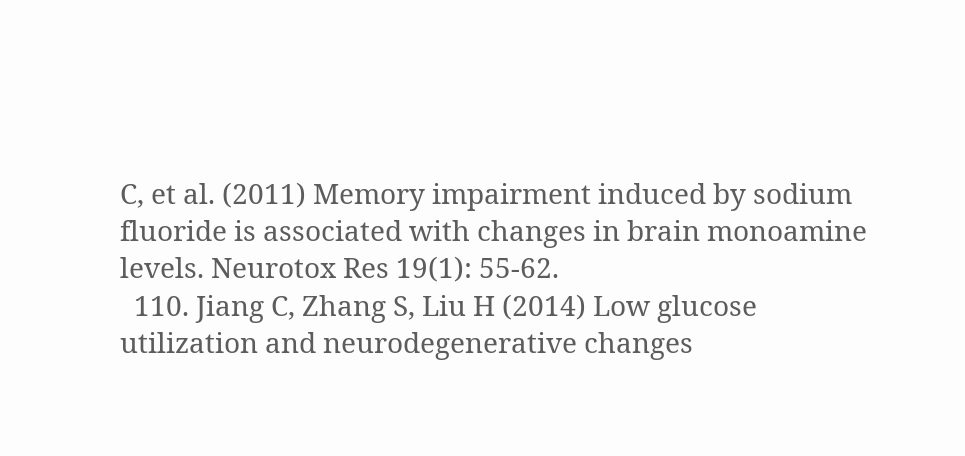C, et al. (2011) Memory impairment induced by sodium fluoride is associated with changes in brain monoamine levels. Neurotox Res 19(1): 55-62.
  110. Jiang C, Zhang S, Liu H (2014) Low glucose utilization and neurodegenerative changes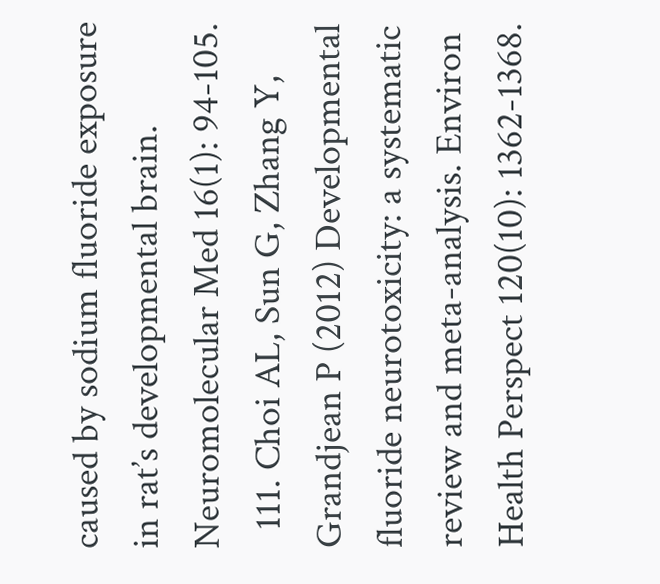caused by sodium fluoride exposure in rat’s developmental brain. Neuromolecular Med 16(1): 94-105.
  111. Choi AL, Sun G, Zhang Y, Grandjean P (2012) Developmental fluoride neurotoxicity: a systematic review and meta-analysis. Environ Health Perspect 120(10): 1362-1368.